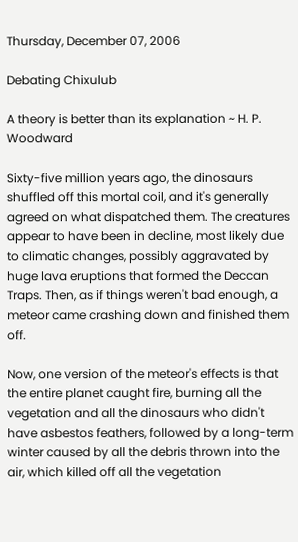Thursday, December 07, 2006

Debating Chixulub

A theory is better than its explanation ~ H. P. Woodward

Sixty-five million years ago, the dinosaurs shuffled off this mortal coil, and it's generally agreed on what dispatched them. The creatures appear to have been in decline, most likely due to climatic changes, possibly aggravated by huge lava eruptions that formed the Deccan Traps. Then, as if things weren't bad enough, a meteor came crashing down and finished them off.

Now, one version of the meteor's effects is that the entire planet caught fire, burning all the vegetation and all the dinosaurs who didn't have asbestos feathers, followed by a long-term winter caused by all the debris thrown into the air, which killed off all the vegetation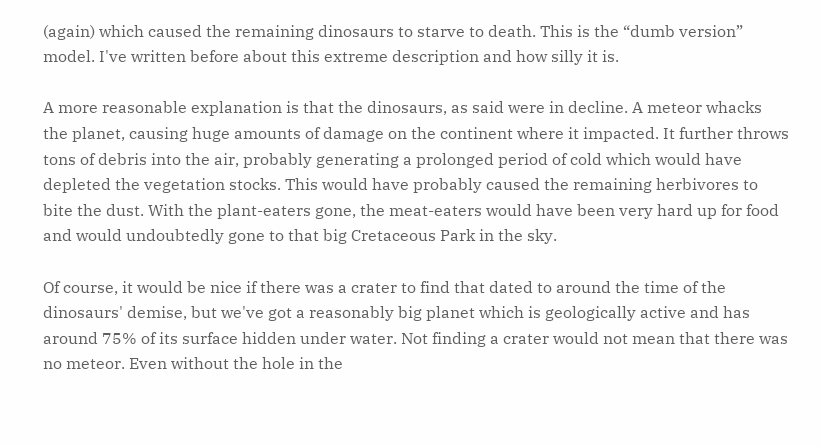(again) which caused the remaining dinosaurs to starve to death. This is the “dumb version” model. I've written before about this extreme description and how silly it is.

A more reasonable explanation is that the dinosaurs, as said were in decline. A meteor whacks the planet, causing huge amounts of damage on the continent where it impacted. It further throws tons of debris into the air, probably generating a prolonged period of cold which would have depleted the vegetation stocks. This would have probably caused the remaining herbivores to bite the dust. With the plant-eaters gone, the meat-eaters would have been very hard up for food and would undoubtedly gone to that big Cretaceous Park in the sky.

Of course, it would be nice if there was a crater to find that dated to around the time of the dinosaurs' demise, but we've got a reasonably big planet which is geologically active and has around 75% of its surface hidden under water. Not finding a crater would not mean that there was no meteor. Even without the hole in the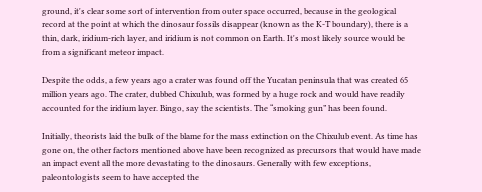ground, it's clear some sort of intervention from outer space occurred, because in the geological record at the point at which the dinosaur fossils disappear (known as the K-T boundary), there is a thin, dark, iridium-rich layer, and iridium is not common on Earth. It's most likely source would be from a significant meteor impact.

Despite the odds, a few years ago a crater was found off the Yucatan peninsula that was created 65 million years ago. The crater, dubbed Chixulub, was formed by a huge rock and would have readily accounted for the iridium layer. Bingo, say the scientists. The “smoking gun” has been found.

Initially, theorists laid the bulk of the blame for the mass extinction on the Chixulub event. As time has gone on, the other factors mentioned above have been recognized as precursors that would have made an impact event all the more devastating to the dinosaurs. Generally with few exceptions, paleontologists seem to have accepted the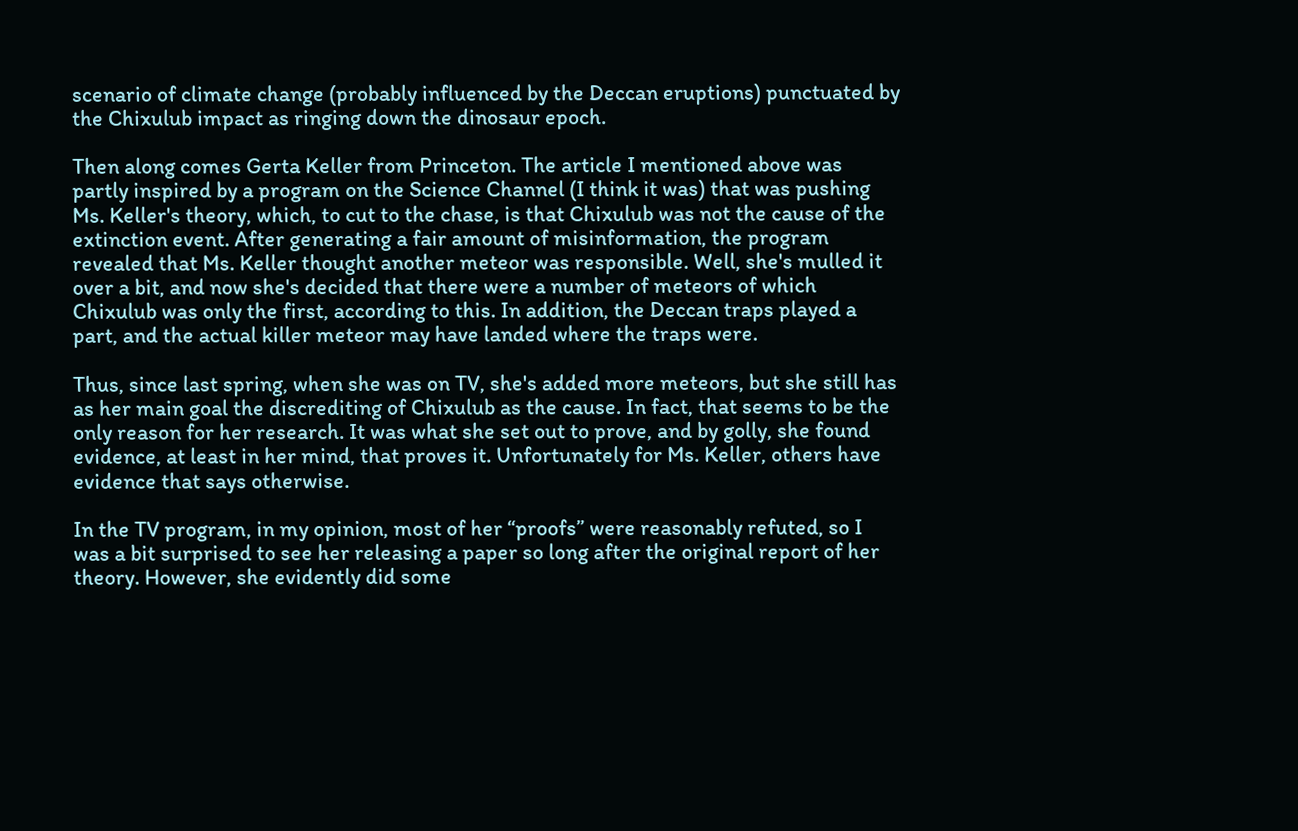scenario of climate change (probably influenced by the Deccan eruptions) punctuated by the Chixulub impact as ringing down the dinosaur epoch.

Then along comes Gerta Keller from Princeton. The article I mentioned above was partly inspired by a program on the Science Channel (I think it was) that was pushing Ms. Keller's theory, which, to cut to the chase, is that Chixulub was not the cause of the extinction event. After generating a fair amount of misinformation, the program revealed that Ms. Keller thought another meteor was responsible. Well, she's mulled it over a bit, and now she's decided that there were a number of meteors of which Chixulub was only the first, according to this. In addition, the Deccan traps played a part, and the actual killer meteor may have landed where the traps were.

Thus, since last spring, when she was on TV, she's added more meteors, but she still has as her main goal the discrediting of Chixulub as the cause. In fact, that seems to be the only reason for her research. It was what she set out to prove, and by golly, she found evidence, at least in her mind, that proves it. Unfortunately for Ms. Keller, others have evidence that says otherwise.

In the TV program, in my opinion, most of her “proofs” were reasonably refuted, so I was a bit surprised to see her releasing a paper so long after the original report of her theory. However, she evidently did some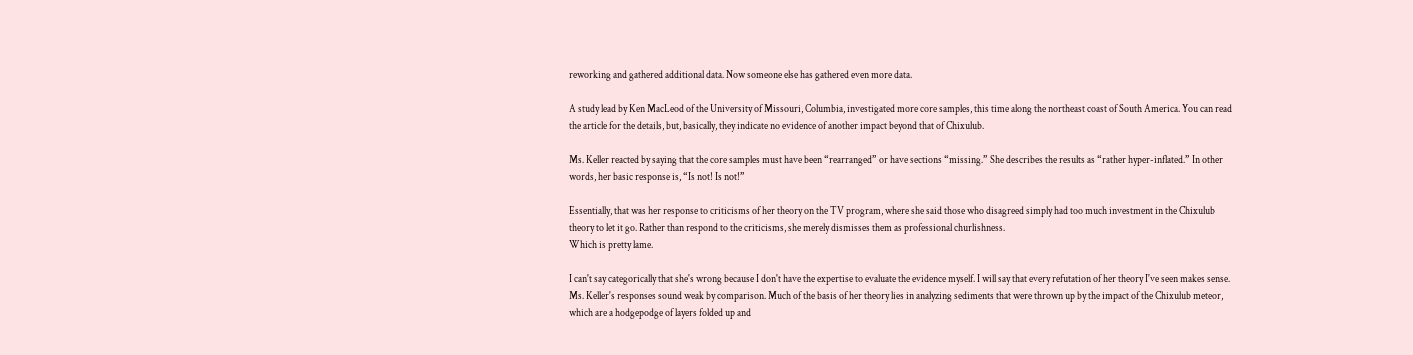reworking and gathered additional data. Now someone else has gathered even more data.

A study lead by Ken MacLeod of the University of Missouri, Columbia, investigated more core samples, this time along the northeast coast of South America. You can read the article for the details, but, basically, they indicate no evidence of another impact beyond that of Chixulub.

Ms. Keller reacted by saying that the core samples must have been “rearranged” or have sections “missing.” She describes the results as “rather hyper-inflated.” In other words, her basic response is, “Is not! Is not!”

Essentially, that was her response to criticisms of her theory on the TV program, where she said those who disagreed simply had too much investment in the Chixulub theory to let it go. Rather than respond to the criticisms, she merely dismisses them as professional churlishness.
Which is pretty lame.

I can't say categorically that she's wrong because I don't have the expertise to evaluate the evidence myself. I will say that every refutation of her theory I've seen makes sense. Ms. Keller's responses sound weak by comparison. Much of the basis of her theory lies in analyzing sediments that were thrown up by the impact of the Chixulub meteor, which are a hodgepodge of layers folded up and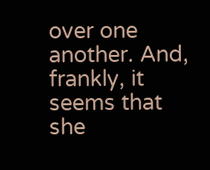over one another. And, frankly, it seems that she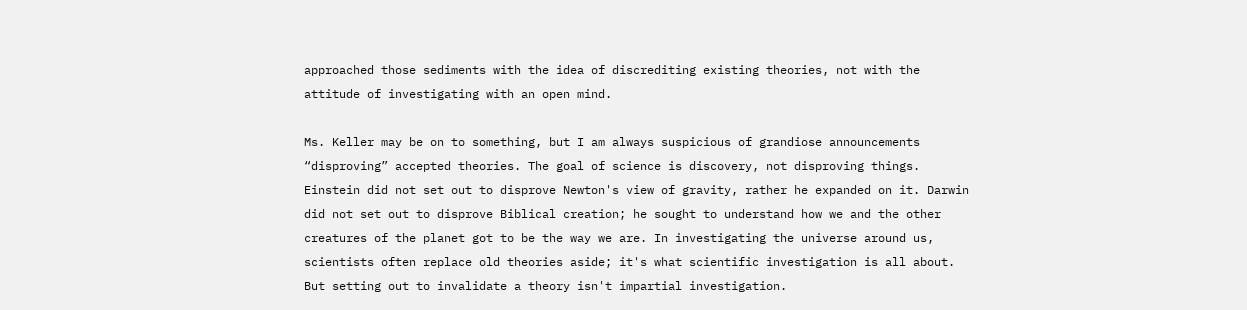approached those sediments with the idea of discrediting existing theories, not with the attitude of investigating with an open mind.

Ms. Keller may be on to something, but I am always suspicious of grandiose announcements “disproving” accepted theories. The goal of science is discovery, not disproving things. Einstein did not set out to disprove Newton's view of gravity, rather he expanded on it. Darwin did not set out to disprove Biblical creation; he sought to understand how we and the other creatures of the planet got to be the way we are. In investigating the universe around us, scientists often replace old theories aside; it's what scientific investigation is all about. But setting out to invalidate a theory isn't impartial investigation.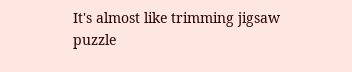It's almost like trimming jigsaw puzzle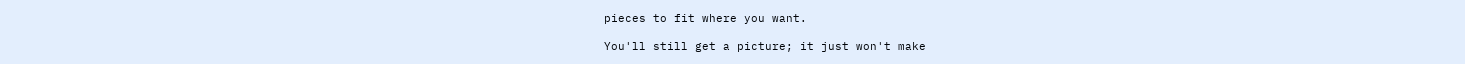pieces to fit where you want.

You'll still get a picture; it just won't make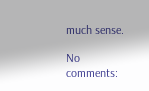much sense.

No comments: